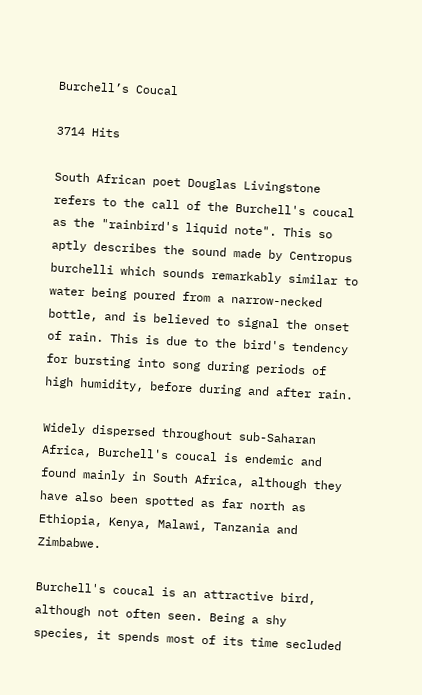Burchell’s Coucal

3714 Hits

South African poet Douglas Livingstone refers to the call of the Burchell's coucal as the "rainbird's liquid note". This so aptly describes the sound made by Centropus burchelli which sounds remarkably similar to water being poured from a narrow-necked bottle, and is believed to signal the onset of rain. This is due to the bird's tendency for bursting into song during periods of high humidity, before during and after rain.

Widely dispersed throughout sub-Saharan Africa, Burchell's coucal is endemic and found mainly in South Africa, although they have also been spotted as far north as Ethiopia, Kenya, Malawi, Tanzania and Zimbabwe.

Burchell's coucal is an attractive bird, although not often seen. Being a shy species, it spends most of its time secluded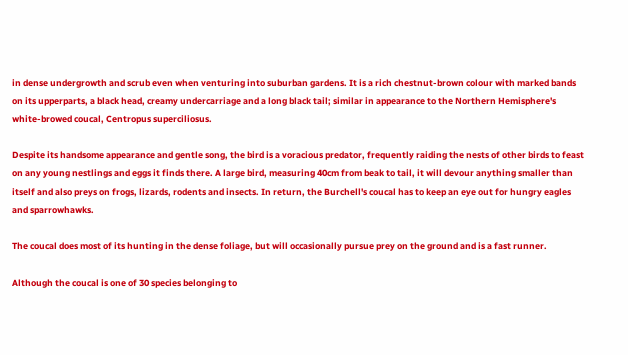in dense undergrowth and scrub even when venturing into suburban gardens. It is a rich chestnut-brown colour with marked bands on its upperparts, a black head, creamy undercarriage and a long black tail; similar in appearance to the Northern Hemisphere's white-browed coucal, Centropus superciliosus.

Despite its handsome appearance and gentle song, the bird is a voracious predator, frequently raiding the nests of other birds to feast on any young nestlings and eggs it finds there. A large bird, measuring 40cm from beak to tail, it will devour anything smaller than itself and also preys on frogs, lizards, rodents and insects. In return, the Burchell's coucal has to keep an eye out for hungry eagles and sparrowhawks.

The coucal does most of its hunting in the dense foliage, but will occasionally pursue prey on the ground and is a fast runner.

Although the coucal is one of 30 species belonging to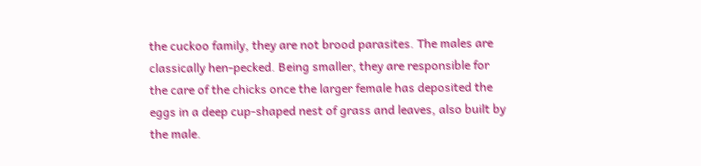the cuckoo family, they are not brood parasites. The males are classically hen-pecked. Being smaller, they are responsible for the care of the chicks once the larger female has deposited the eggs in a deep cup-shaped nest of grass and leaves, also built by the male.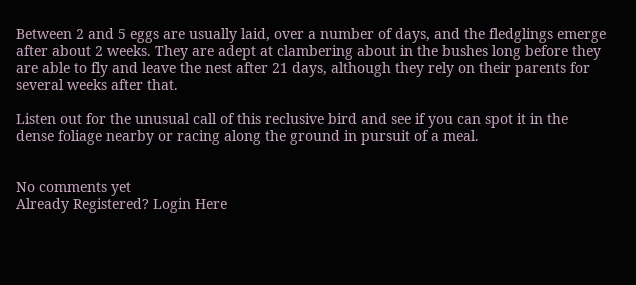Between 2 and 5 eggs are usually laid, over a number of days, and the fledglings emerge after about 2 weeks. They are adept at clambering about in the bushes long before they are able to fly and leave the nest after 21 days, although they rely on their parents for several weeks after that.

Listen out for the unusual call of this reclusive bird and see if you can spot it in the dense foliage nearby or racing along the ground in pursuit of a meal.


No comments yet
Already Registered? Login Here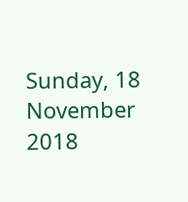Sunday, 18 November 2018